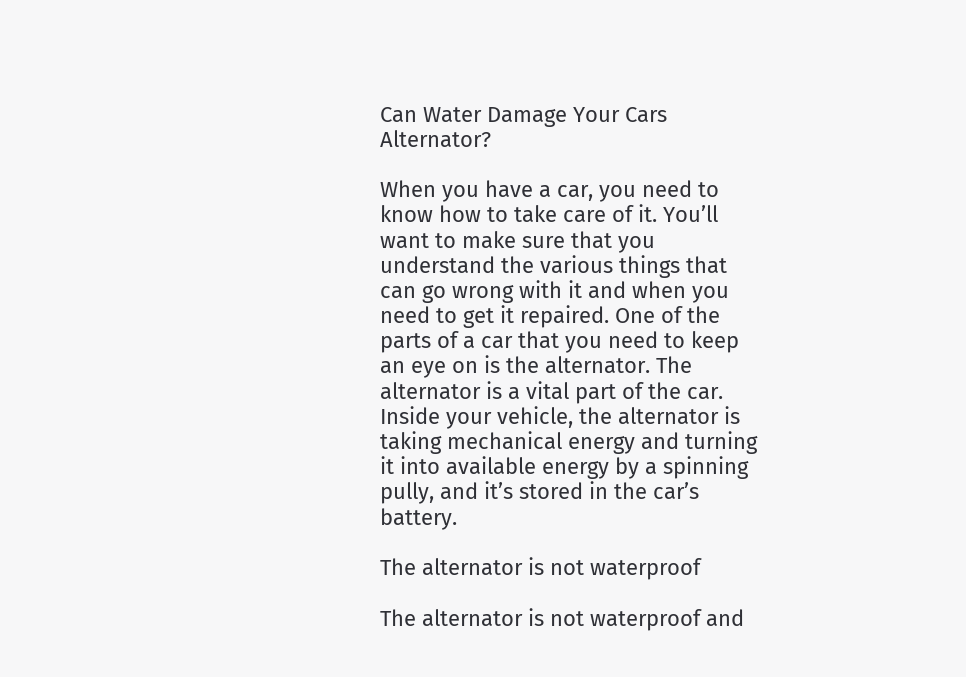Can Water Damage Your Cars Alternator?

When you have a car, you need to know how to take care of it. You’ll want to make sure that you understand the various things that can go wrong with it and when you need to get it repaired. One of the parts of a car that you need to keep an eye on is the alternator. The alternator is a vital part of the car. Inside your vehicle, the alternator is taking mechanical energy and turning it into available energy by a spinning pully, and it’s stored in the car’s battery.

The alternator is not waterproof

The alternator is not waterproof and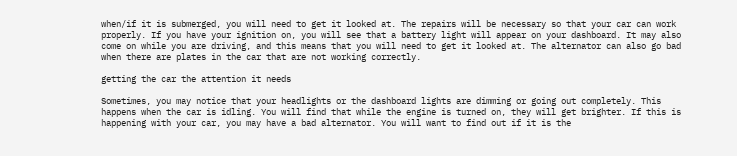when/if it is submerged, you will need to get it looked at. The repairs will be necessary so that your car can work properly. If you have your ignition on, you will see that a battery light will appear on your dashboard. It may also come on while you are driving, and this means that you will need to get it looked at. The alternator can also go bad when there are plates in the car that are not working correctly.

getting the car the attention it needs

Sometimes, you may notice that your headlights or the dashboard lights are dimming or going out completely. This happens when the car is idling. You will find that while the engine is turned on, they will get brighter. If this is happening with your car, you may have a bad alternator. You will want to find out if it is the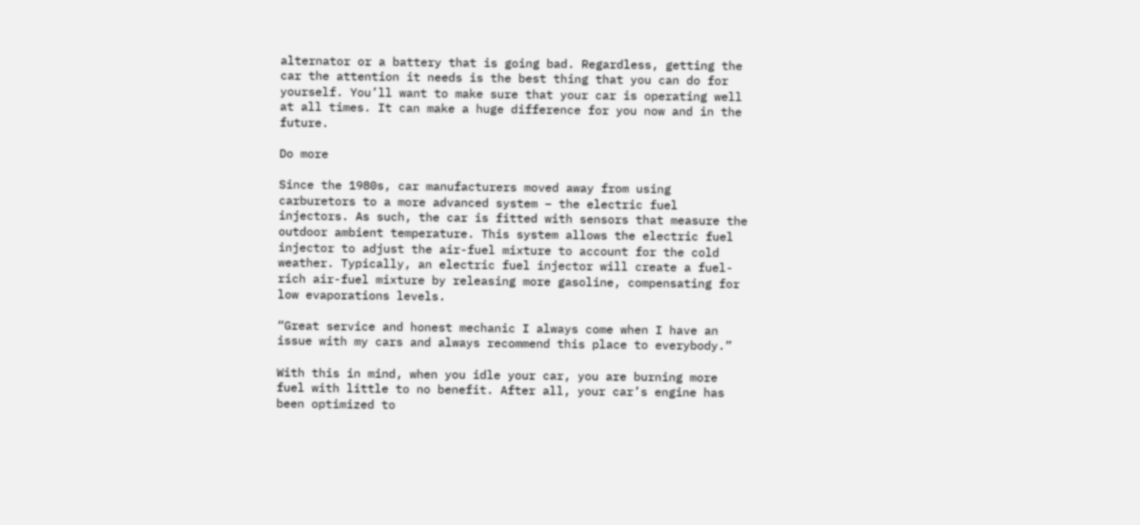alternator or a battery that is going bad. Regardless, getting the car the attention it needs is the best thing that you can do for yourself. You’ll want to make sure that your car is operating well at all times. It can make a huge difference for you now and in the future.

Do more

Since the 1980s, car manufacturers moved away from using carburetors to a more advanced system – the electric fuel injectors. As such, the car is fitted with sensors that measure the outdoor ambient temperature. This system allows the electric fuel injector to adjust the air-fuel mixture to account for the cold weather. Typically, an electric fuel injector will create a fuel-rich air-fuel mixture by releasing more gasoline, compensating for low evaporations levels.

“Great service and honest mechanic I always come when I have an issue with my cars and always recommend this place to everybody.”

With this in mind, when you idle your car, you are burning more fuel with little to no benefit. After all, your car’s engine has been optimized to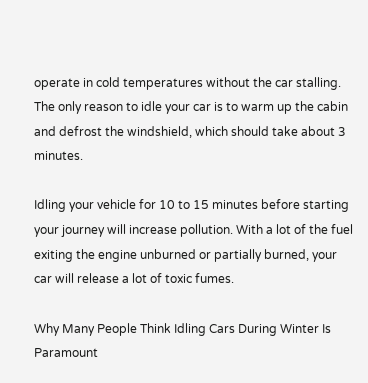operate in cold temperatures without the car stalling. The only reason to idle your car is to warm up the cabin and defrost the windshield, which should take about 3 minutes.

Idling your vehicle for 10 to 15 minutes before starting your journey will increase pollution. With a lot of the fuel exiting the engine unburned or partially burned, your car will release a lot of toxic fumes.

Why Many People Think Idling Cars During Winter Is Paramount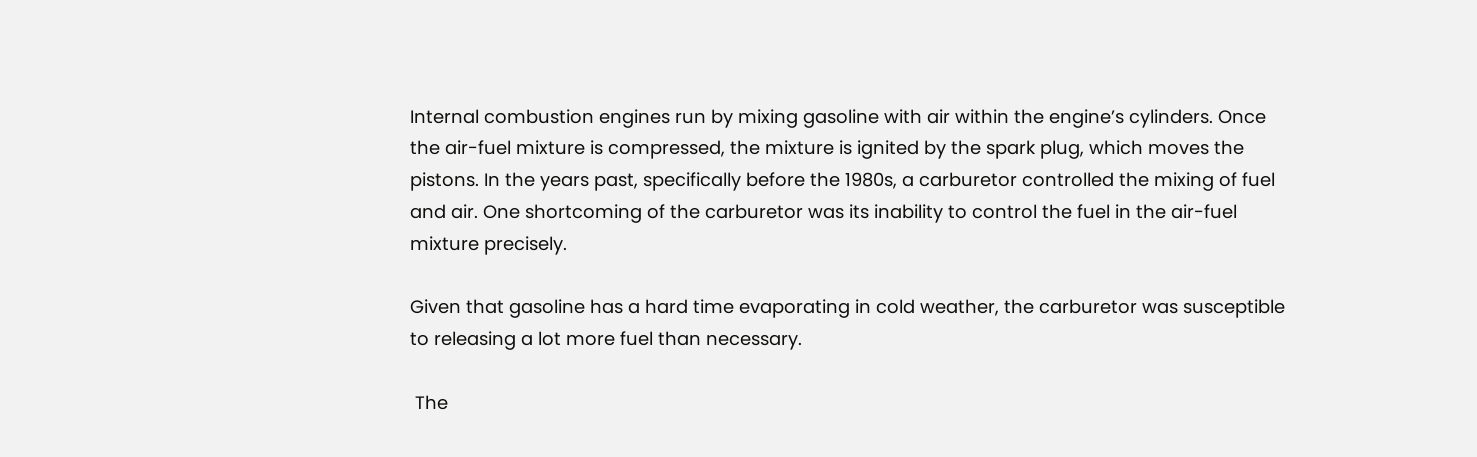Internal combustion engines run by mixing gasoline with air within the engine’s cylinders. Once the air-fuel mixture is compressed, the mixture is ignited by the spark plug, which moves the pistons. In the years past, specifically before the 1980s, a carburetor controlled the mixing of fuel and air. One shortcoming of the carburetor was its inability to control the fuel in the air-fuel mixture precisely.

Given that gasoline has a hard time evaporating in cold weather, the carburetor was susceptible to releasing a lot more fuel than necessary.

 The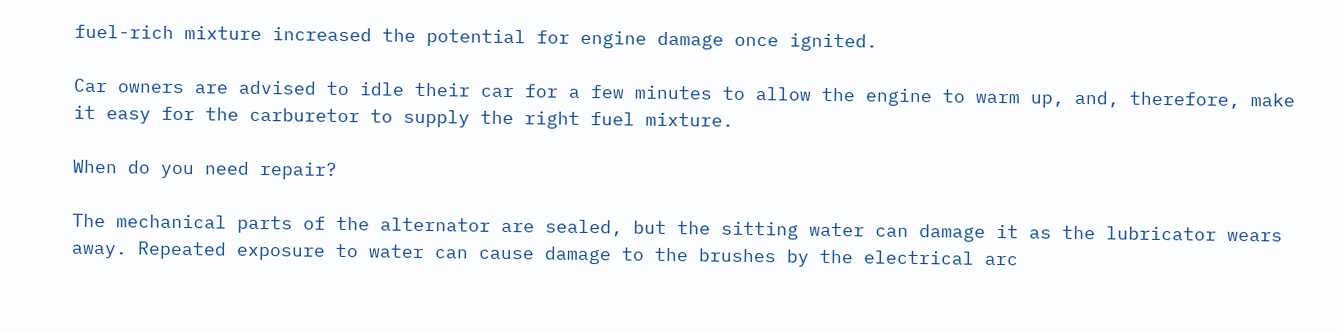fuel-rich mixture increased the potential for engine damage once ignited.

Car owners are advised to idle their car for a few minutes to allow the engine to warm up, and, therefore, make it easy for the carburetor to supply the right fuel mixture.

When do you need repair?

The mechanical parts of the alternator are sealed, but the sitting water can damage it as the lubricator wears away. Repeated exposure to water can cause damage to the brushes by the electrical arc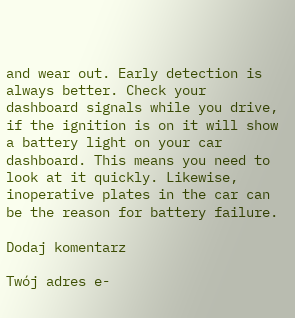and wear out. Early detection is always better. Check your dashboard signals while you drive, if the ignition is on it will show a battery light on your car dashboard. This means you need to look at it quickly. Likewise, inoperative plates in the car can be the reason for battery failure.

Dodaj komentarz

Twój adres e-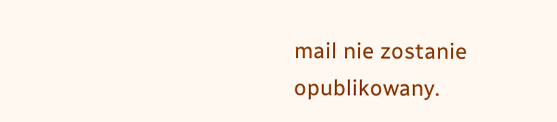mail nie zostanie opublikowany.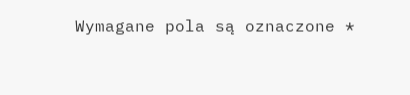Wymagane pola są oznaczone *